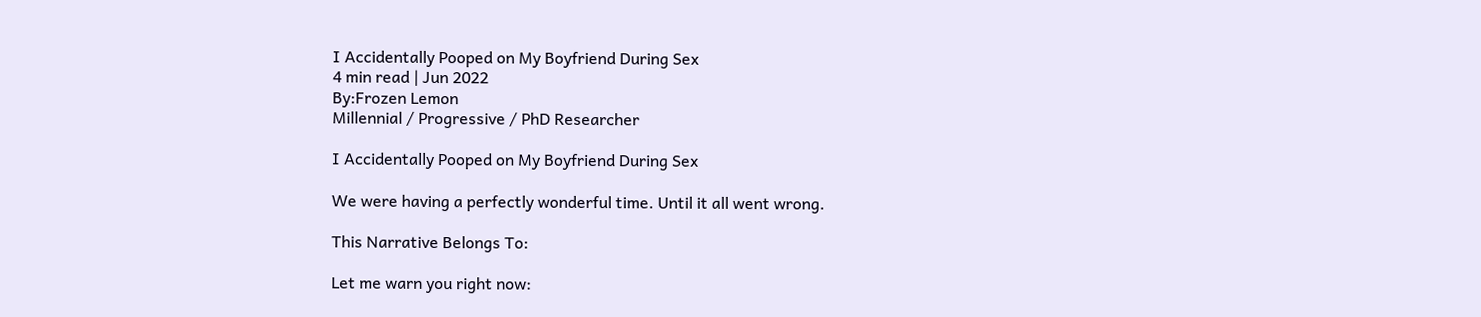I Accidentally Pooped on My Boyfriend During Sex
4 min read | Jun 2022
By:Frozen Lemon
Millennial / Progressive / PhD Researcher

I Accidentally Pooped on My Boyfriend During Sex

We were having a perfectly wonderful time. Until it all went wrong.

This Narrative Belongs To:

Let me warn you right now: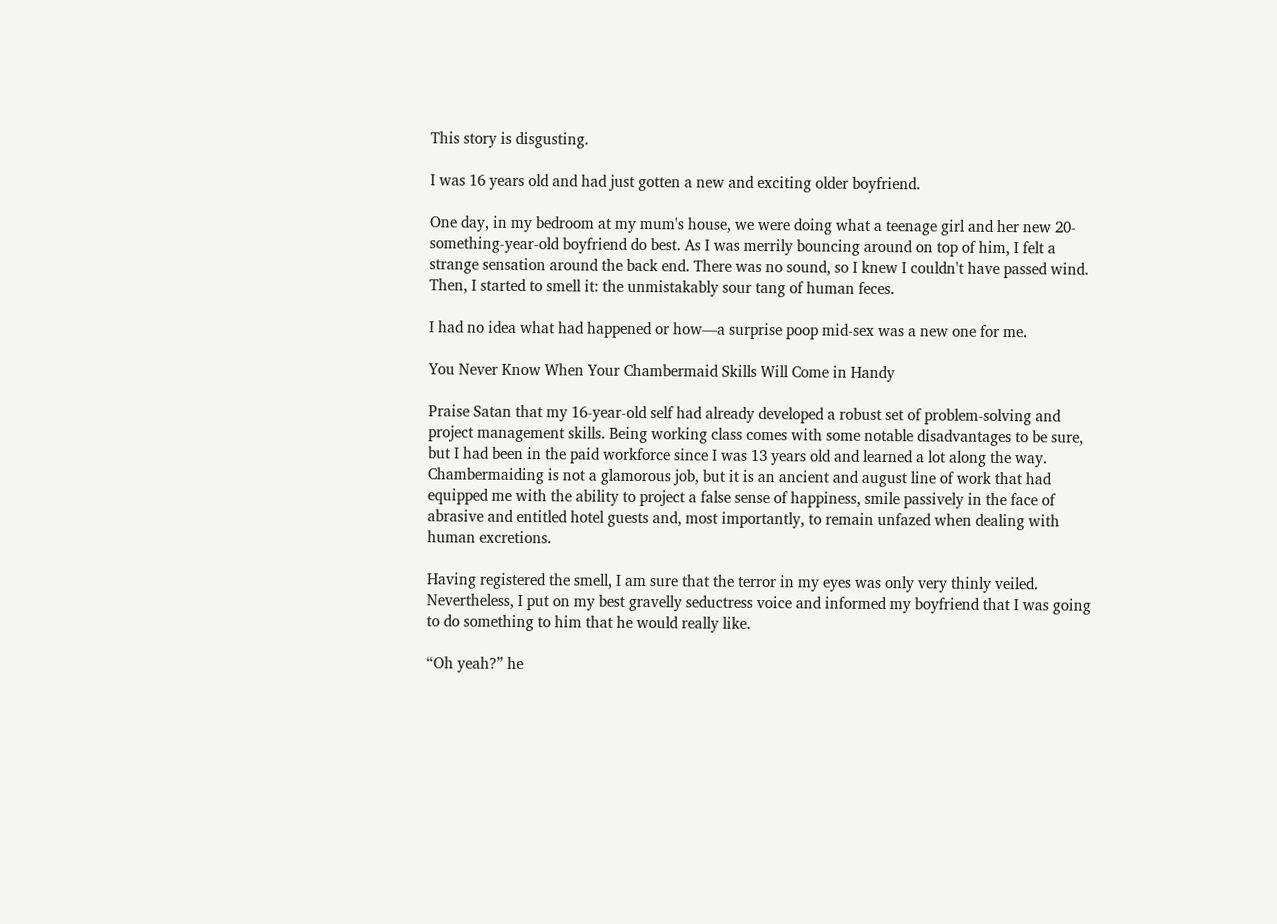This story is disgusting.

I was 16 years old and had just gotten a new and exciting older boyfriend.

One day, in my bedroom at my mum's house, we were doing what a teenage girl and her new 20-something-year-old boyfriend do best. As I was merrily bouncing around on top of him, I felt a strange sensation around the back end. There was no sound, so I knew I couldn't have passed wind. Then, I started to smell it: the unmistakably sour tang of human feces.

I had no idea what had happened or how—a surprise poop mid-sex was a new one for me.

You Never Know When Your Chambermaid Skills Will Come in Handy

Praise Satan that my 16-year-old self had already developed a robust set of problem-solving and project management skills. Being working class comes with some notable disadvantages to be sure, but I had been in the paid workforce since I was 13 years old and learned a lot along the way. Chambermaiding is not a glamorous job, but it is an ancient and august line of work that had equipped me with the ability to project a false sense of happiness, smile passively in the face of abrasive and entitled hotel guests and, most importantly, to remain unfazed when dealing with human excretions.

Having registered the smell, I am sure that the terror in my eyes was only very thinly veiled. Nevertheless, I put on my best gravelly seductress voice and informed my boyfriend that I was going to do something to him that he would really like.

“Oh yeah?” he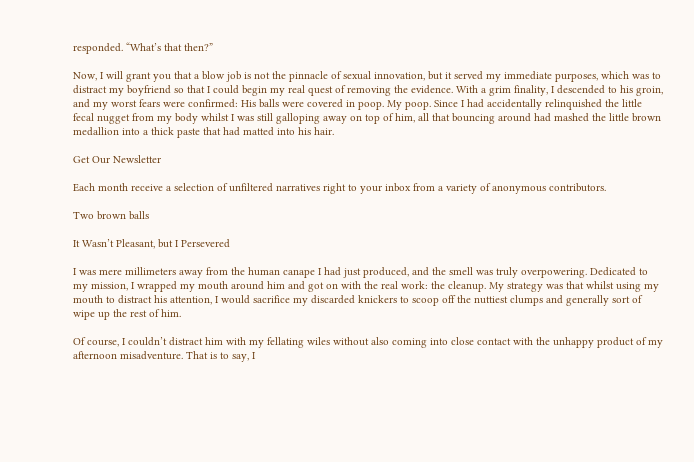responded. “What’s that then?”

Now, I will grant you that a blow job is not the pinnacle of sexual innovation, but it served my immediate purposes, which was to distract my boyfriend so that I could begin my real quest of removing the evidence. With a grim finality, I descended to his groin, and my worst fears were confirmed: His balls were covered in poop. My poop. Since I had accidentally relinquished the little fecal nugget from my body whilst I was still galloping away on top of him, all that bouncing around had mashed the little brown medallion into a thick paste that had matted into his hair.

Get Our Newsletter

Each month receive a selection of unfiltered narratives right to your inbox from a variety of anonymous contributors.

Two brown balls

It Wasn’t Pleasant, but I Persevered

I was mere millimeters away from the human canape I had just produced, and the smell was truly overpowering. Dedicated to my mission, I wrapped my mouth around him and got on with the real work: the cleanup. My strategy was that whilst using my mouth to distract his attention, I would sacrifice my discarded knickers to scoop off the nuttiest clumps and generally sort of wipe up the rest of him.

Of course, I couldn’t distract him with my fellating wiles without also coming into close contact with the unhappy product of my afternoon misadventure. That is to say, I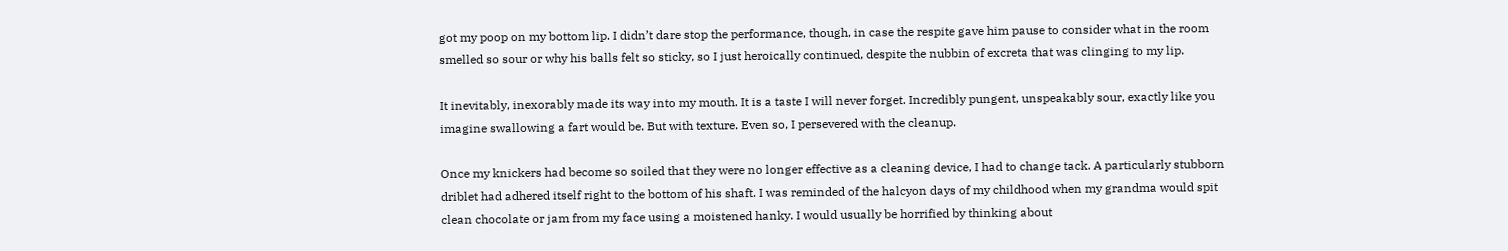got my poop on my bottom lip. I didn’t dare stop the performance, though, in case the respite gave him pause to consider what in the room smelled so sour or why his balls felt so sticky, so I just heroically continued, despite the nubbin of excreta that was clinging to my lip.

It inevitably, inexorably made its way into my mouth. It is a taste I will never forget. Incredibly pungent, unspeakably sour, exactly like you imagine swallowing a fart would be. But with texture. Even so, I persevered with the cleanup.

Once my knickers had become so soiled that they were no longer effective as a cleaning device, I had to change tack. A particularly stubborn driblet had adhered itself right to the bottom of his shaft. I was reminded of the halcyon days of my childhood when my grandma would spit clean chocolate or jam from my face using a moistened hanky. I would usually be horrified by thinking about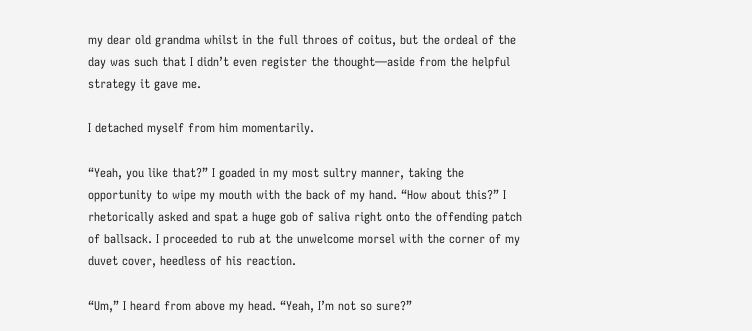my dear old grandma whilst in the full throes of coitus, but the ordeal of the day was such that I didn’t even register the thought—aside from the helpful strategy it gave me.

I detached myself from him momentarily.

“Yeah, you like that?” I goaded in my most sultry manner, taking the opportunity to wipe my mouth with the back of my hand. “How about this?” I rhetorically asked and spat a huge gob of saliva right onto the offending patch of ballsack. I proceeded to rub at the unwelcome morsel with the corner of my duvet cover, heedless of his reaction.

“Um,” I heard from above my head. “Yeah, I’m not so sure?”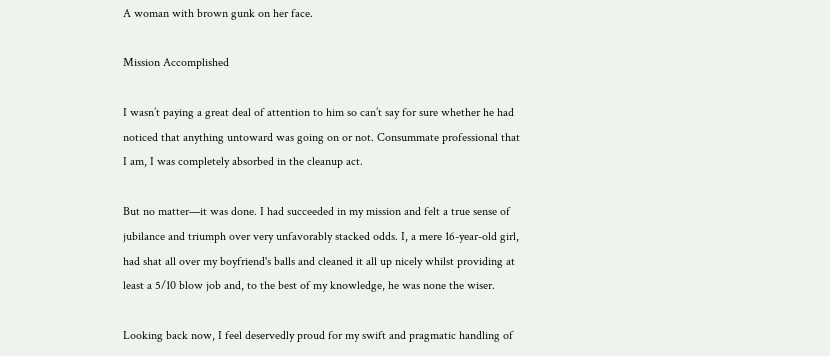A woman with brown gunk on her face.

Mission Accomplished

I wasn’t paying a great deal of attention to him so can’t say for sure whether he had noticed that anything untoward was going on or not. Consummate professional that I am, I was completely absorbed in the cleanup act.

But no matter—it was done. I had succeeded in my mission and felt a true sense of jubilance and triumph over very unfavorably stacked odds. I, a mere 16-year-old girl, had shat all over my boyfriend's balls and cleaned it all up nicely whilst providing at least a 5/10 blow job and, to the best of my knowledge, he was none the wiser.

Looking back now, I feel deservedly proud for my swift and pragmatic handling of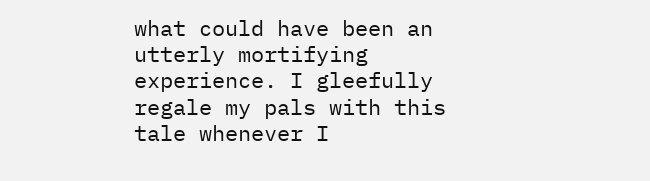what could have been an utterly mortifying experience. I gleefully regale my pals with this tale whenever I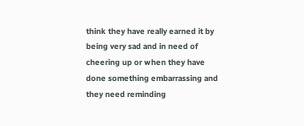think they have really earned it by being very sad and in need of cheering up or when they have done something embarrassing and they need reminding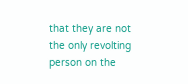that they are not the only revolting person on the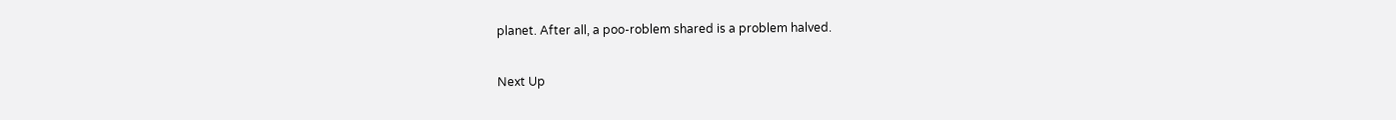planet. After all, a poo-roblem shared is a problem halved.

Next Up